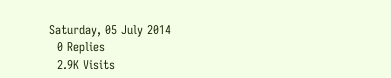Saturday, 05 July 2014
  0 Replies
  2.9K Visits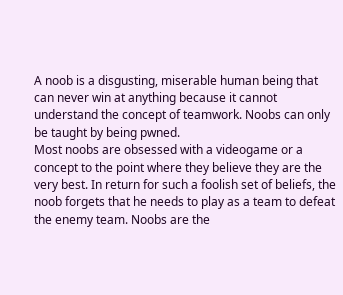A noob is a disgusting, miserable human being that can never win at anything because it cannot understand the concept of teamwork. Noobs can only be taught by being pwned.
Most noobs are obsessed with a videogame or a concept to the point where they believe they are the very best. In return for such a foolish set of beliefs, the noob forgets that he needs to play as a team to defeat the enemy team. Noobs are the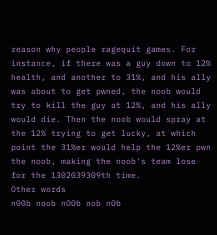reason why people ragequit games. For instance, if there was a guy down to 12% health, and another to 31%, and his ally was about to get pwned, the noob would try to kill the guy at 12%, and his ally would die. Then the noob would spray at the 12% trying to get lucky, at which point the 31%er would help the 12%er pwn the noob, making the noob's team lose for the 1302039309th time.
Other words
n00b noob nOOb nob nOb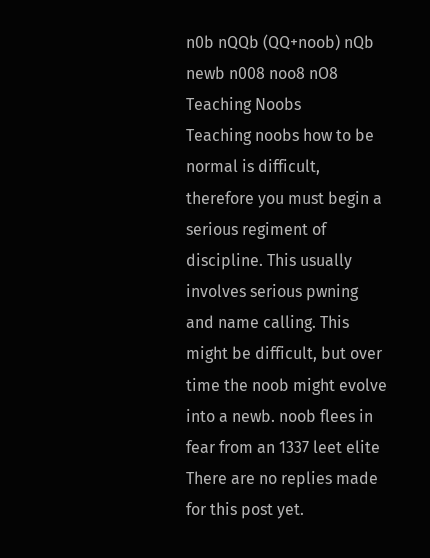n0b nQQb (QQ+noob) nQb newb n008 noo8 nO8
Teaching Noobs
Teaching noobs how to be normal is difficult, therefore you must begin a serious regiment of discipline. This usually involves serious pwning and name calling. This might be difficult, but over time the noob might evolve into a newb. noob flees in fear from an 1337 leet elite
There are no replies made for this post yet.